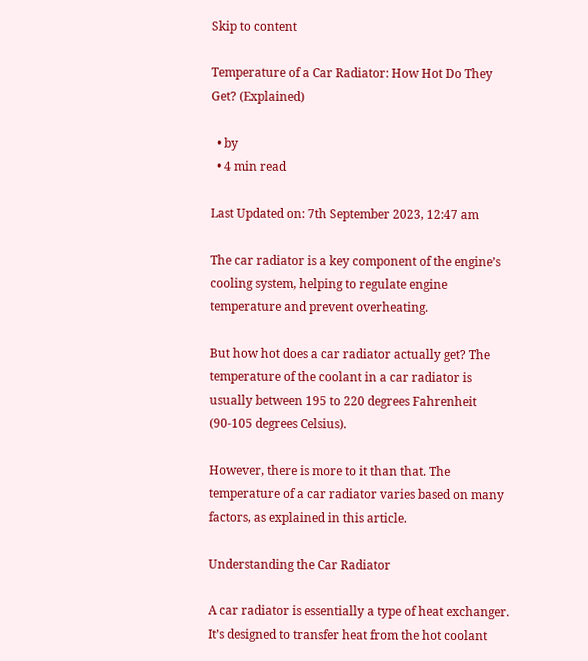Skip to content

Temperature of a Car Radiator: How Hot Do They Get? (Explained)

  • by
  • 4 min read

Last Updated on: 7th September 2023, 12:47 am

The car radiator is a key component of the engine’s cooling system, helping to regulate engine temperature and prevent overheating.

But how hot does a car radiator actually get? The temperature of the coolant in a car radiator is usually between 195 to 220 degrees Fahrenheit (90-105 degrees Celsius).

However, there is more to it than that. The temperature of a car radiator varies based on many factors, as explained in this article.

Understanding the Car Radiator

A car radiator is essentially a type of heat exchanger. It’s designed to transfer heat from the hot coolant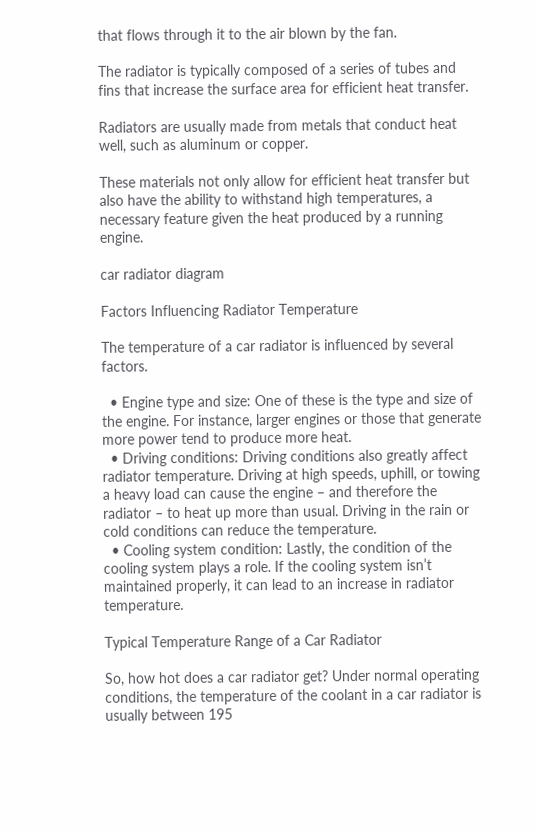that flows through it to the air blown by the fan.

The radiator is typically composed of a series of tubes and fins that increase the surface area for efficient heat transfer.

Radiators are usually made from metals that conduct heat well, such as aluminum or copper.

These materials not only allow for efficient heat transfer but also have the ability to withstand high temperatures, a necessary feature given the heat produced by a running engine.

car radiator diagram

Factors Influencing Radiator Temperature

The temperature of a car radiator is influenced by several factors.

  • Engine type and size: One of these is the type and size of the engine. For instance, larger engines or those that generate more power tend to produce more heat.
  • Driving conditions: Driving conditions also greatly affect radiator temperature. Driving at high speeds, uphill, or towing a heavy load can cause the engine – and therefore the radiator – to heat up more than usual. Driving in the rain or cold conditions can reduce the temperature.
  • Cooling system condition: Lastly, the condition of the cooling system plays a role. If the cooling system isn’t maintained properly, it can lead to an increase in radiator temperature.

Typical Temperature Range of a Car Radiator

So, how hot does a car radiator get? Under normal operating conditions, the temperature of the coolant in a car radiator is usually between 195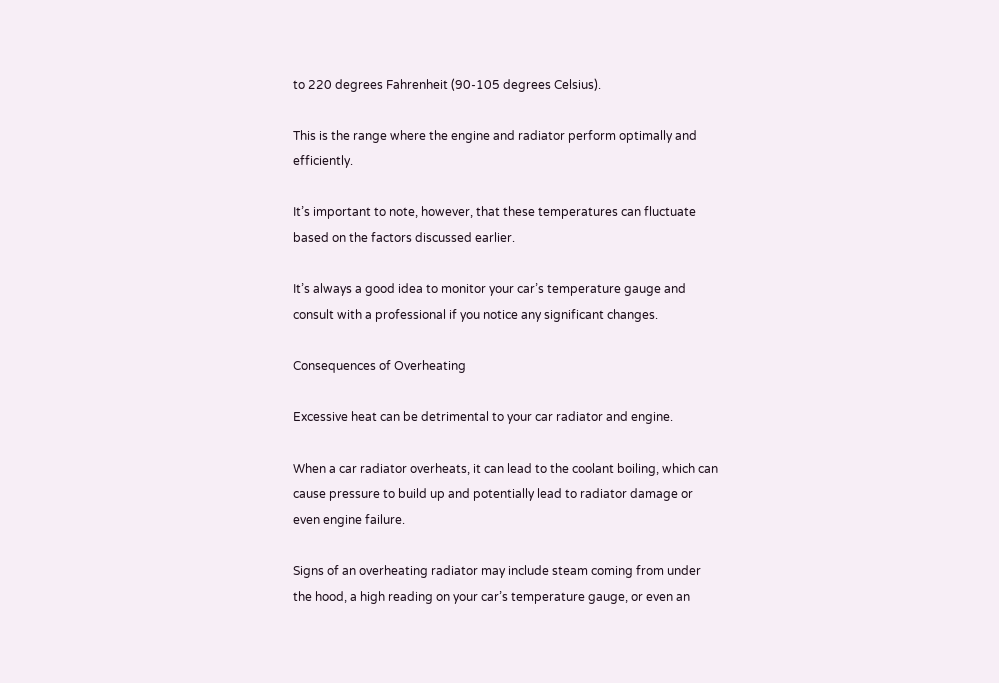to 220 degrees Fahrenheit (90-105 degrees Celsius).

This is the range where the engine and radiator perform optimally and efficiently.

It’s important to note, however, that these temperatures can fluctuate based on the factors discussed earlier.

It’s always a good idea to monitor your car’s temperature gauge and consult with a professional if you notice any significant changes.

Consequences of Overheating

Excessive heat can be detrimental to your car radiator and engine.

When a car radiator overheats, it can lead to the coolant boiling, which can cause pressure to build up and potentially lead to radiator damage or even engine failure.

Signs of an overheating radiator may include steam coming from under the hood, a high reading on your car’s temperature gauge, or even an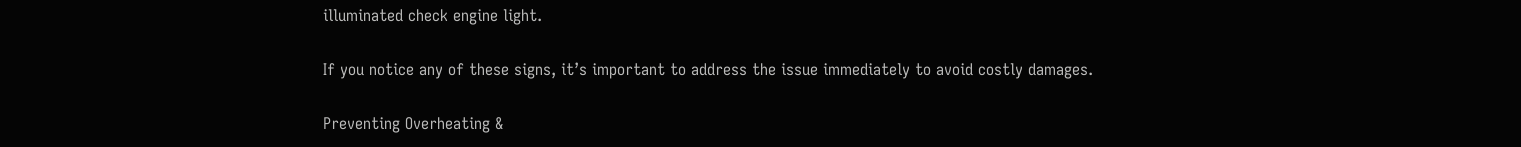illuminated check engine light.

If you notice any of these signs, it’s important to address the issue immediately to avoid costly damages.

Preventing Overheating &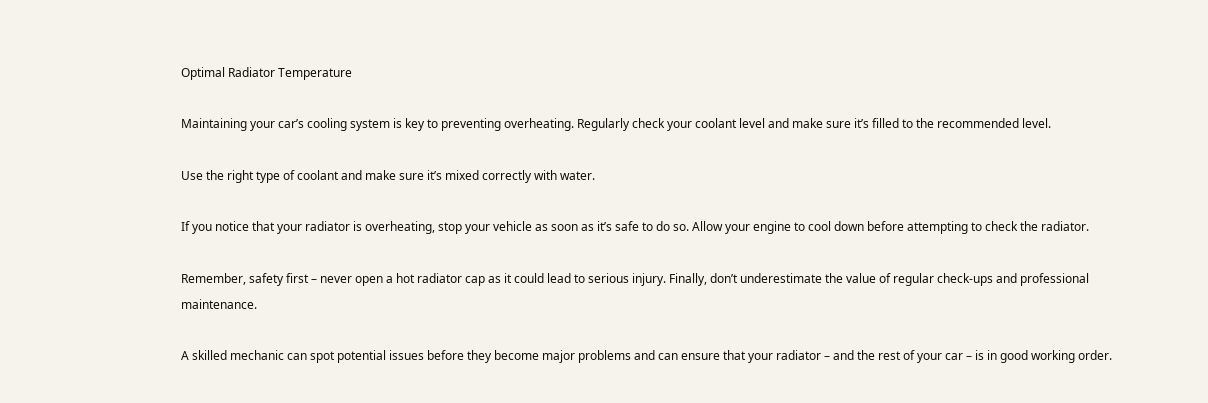Optimal Radiator Temperature

Maintaining your car’s cooling system is key to preventing overheating. Regularly check your coolant level and make sure it’s filled to the recommended level.

Use the right type of coolant and make sure it’s mixed correctly with water.

If you notice that your radiator is overheating, stop your vehicle as soon as it’s safe to do so. Allow your engine to cool down before attempting to check the radiator.

Remember, safety first – never open a hot radiator cap as it could lead to serious injury. Finally, don’t underestimate the value of regular check-ups and professional maintenance.

A skilled mechanic can spot potential issues before they become major problems and can ensure that your radiator – and the rest of your car – is in good working order.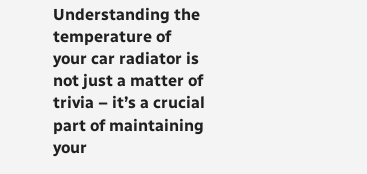Understanding the temperature of your car radiator is not just a matter of trivia – it’s a crucial part of maintaining your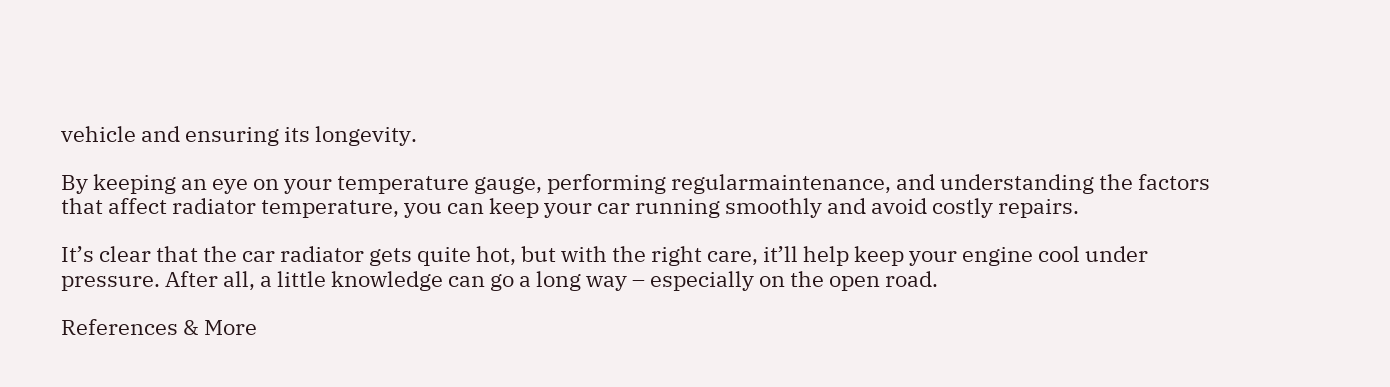vehicle and ensuring its longevity.

By keeping an eye on your temperature gauge, performing regularmaintenance, and understanding the factors that affect radiator temperature, you can keep your car running smoothly and avoid costly repairs.

It’s clear that the car radiator gets quite hot, but with the right care, it’ll help keep your engine cool under pressure. After all, a little knowledge can go a long way – especially on the open road.

References & More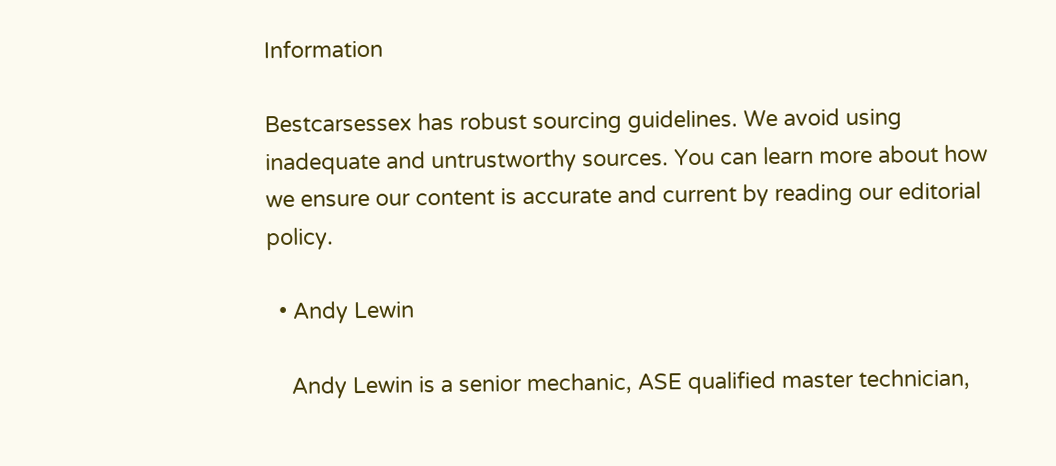Information

Bestcarsessex has robust sourcing guidelines. We avoid using inadequate and untrustworthy sources. You can learn more about how we ensure our content is accurate and current by reading our editorial policy.

  • Andy Lewin

    Andy Lewin is a senior mechanic, ASE qualified master technician,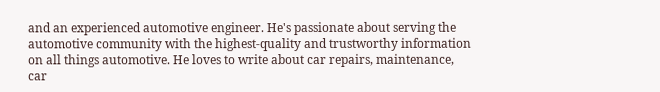and an experienced automotive engineer. He's passionate about serving the automotive community with the highest-quality and trustworthy information on all things automotive. He loves to write about car repairs, maintenance, car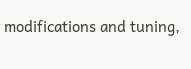modifications and tuning,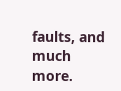faults, and much more.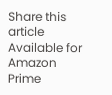Share this article
Available for Amazon Prime